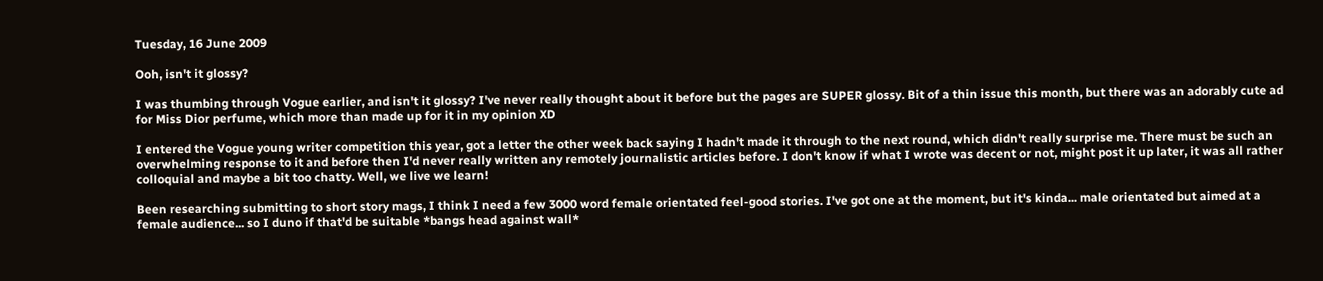Tuesday, 16 June 2009

Ooh, isn't it glossy?

I was thumbing through Vogue earlier, and isn't it glossy? I've never really thought about it before but the pages are SUPER glossy. Bit of a thin issue this month, but there was an adorably cute ad for Miss Dior perfume, which more than made up for it in my opinion XD

I entered the Vogue young writer competition this year, got a letter the other week back saying I hadn't made it through to the next round, which didn't really surprise me. There must be such an overwhelming response to it and before then I'd never really written any remotely journalistic articles before. I don't know if what I wrote was decent or not, might post it up later, it was all rather colloquial and maybe a bit too chatty. Well, we live we learn!

Been researching submitting to short story mags, I think I need a few 3000 word female orientated feel-good stories. I've got one at the moment, but it's kinda... male orientated but aimed at a female audience... so I duno if that'd be suitable *bangs head against wall*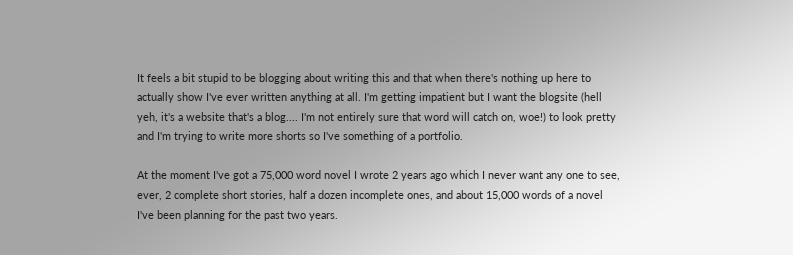It feels a bit stupid to be blogging about writing this and that when there's nothing up here to actually show I've ever written anything at all. I'm getting impatient but I want the blogsite (hell yeh, it's a website that's a blog.... I'm not entirely sure that word will catch on, woe!) to look pretty and I'm trying to write more shorts so I've something of a portfolio.

At the moment I've got a 75,000 word novel I wrote 2 years ago which I never want any one to see, ever, 2 complete short stories, half a dozen incomplete ones, and about 15,000 words of a novel I've been planning for the past two years.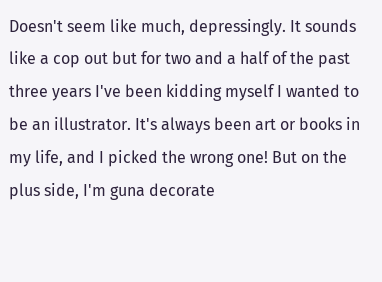Doesn't seem like much, depressingly. It sounds like a cop out but for two and a half of the past three years I've been kidding myself I wanted to be an illustrator. It's always been art or books in my life, and I picked the wrong one! But on the plus side, I'm guna decorate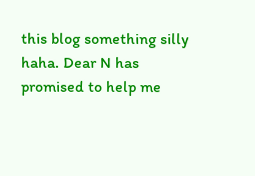this blog something silly haha. Dear N has promised to help me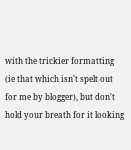with the trickier formatting (ie that which isn't spelt out for me by blogger), but don't hold your breath for it looking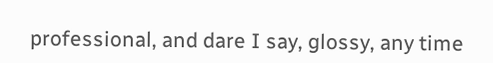professional, and dare I say, glossy, any time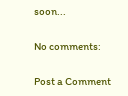soon...

No comments:

Post a Comment